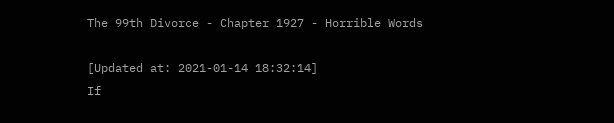The 99th Divorce - Chapter 1927 - Horrible Words

[Updated at: 2021-01-14 18:32:14]
If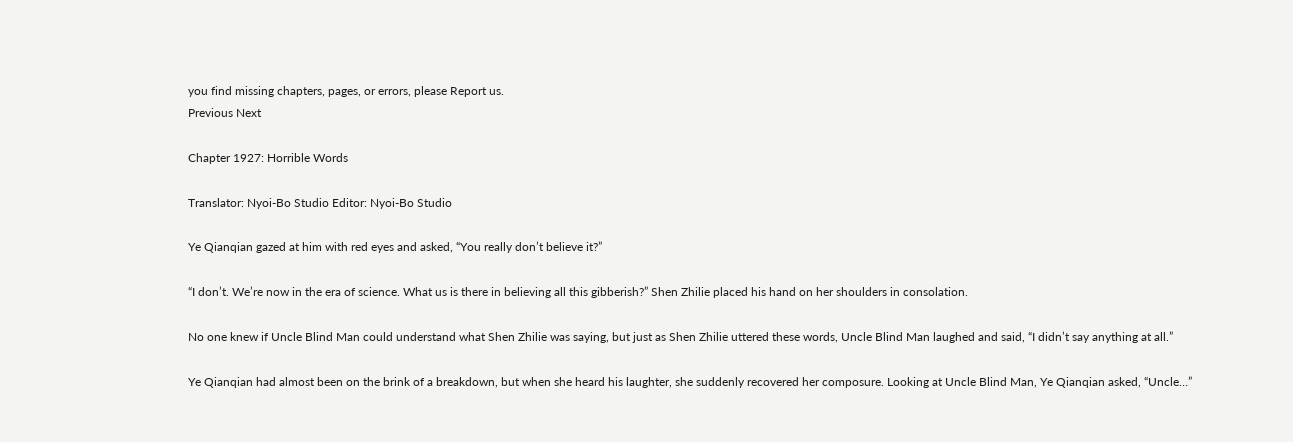you find missing chapters, pages, or errors, please Report us.
Previous Next

Chapter 1927: Horrible Words

Translator: Nyoi-Bo Studio Editor: Nyoi-Bo Studio

Ye Qianqian gazed at him with red eyes and asked, “You really don’t believe it?”

“I don’t. We’re now in the era of science. What us is there in believing all this gibberish?” Shen Zhilie placed his hand on her shoulders in consolation.

No one knew if Uncle Blind Man could understand what Shen Zhilie was saying, but just as Shen Zhilie uttered these words, Uncle Blind Man laughed and said, “I didn’t say anything at all.”

Ye Qianqian had almost been on the brink of a breakdown, but when she heard his laughter, she suddenly recovered her composure. Looking at Uncle Blind Man, Ye Qianqian asked, “Uncle…”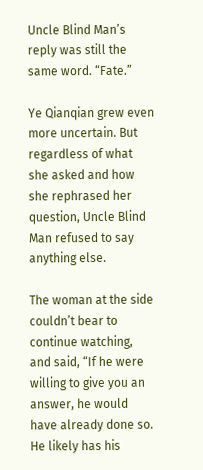Uncle Blind Man’s reply was still the same word. “Fate.”

Ye Qianqian grew even more uncertain. But regardless of what she asked and how she rephrased her question, Uncle Blind Man refused to say anything else.

The woman at the side couldn’t bear to continue watching, and said, “If he were willing to give you an answer, he would have already done so. He likely has his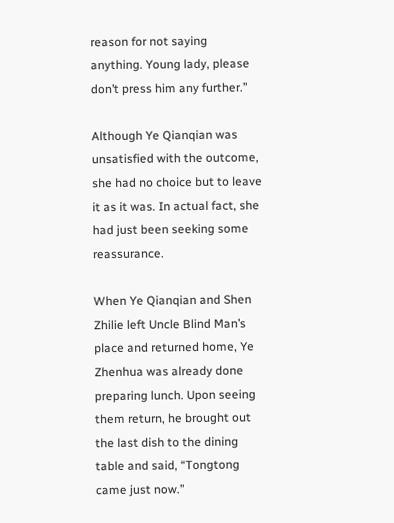reason for not saying anything. Young lady, please don’t press him any further.”

Although Ye Qianqian was unsatisfied with the outcome, she had no choice but to leave it as it was. In actual fact, she had just been seeking some reassurance.

When Ye Qianqian and Shen Zhilie left Uncle Blind Man’s place and returned home, Ye Zhenhua was already done preparing lunch. Upon seeing them return, he brought out the last dish to the dining table and said, “Tongtong came just now.”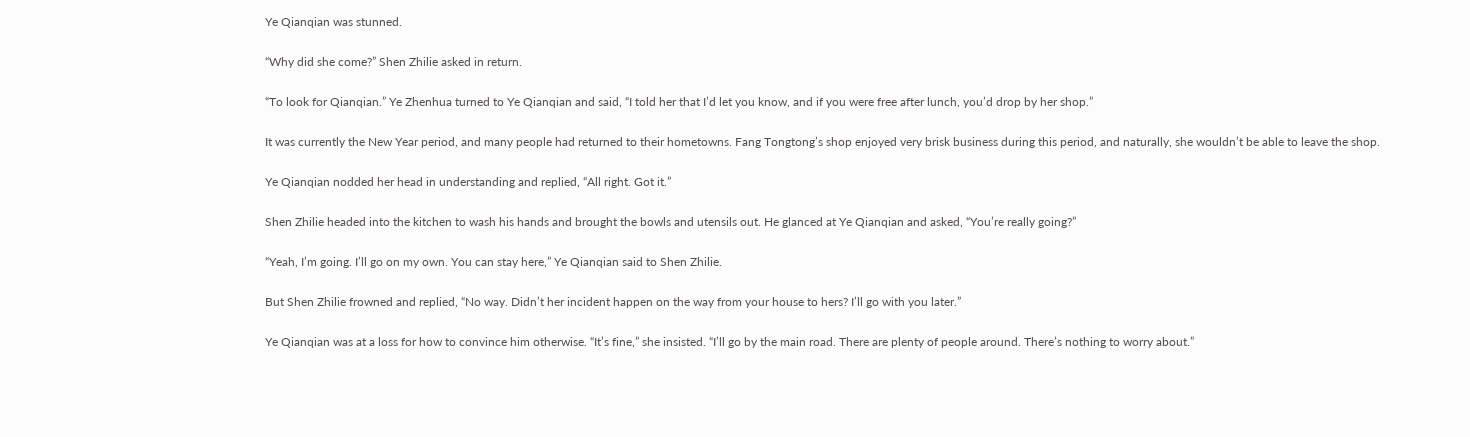Ye Qianqian was stunned.

“Why did she come?” Shen Zhilie asked in return.

“To look for Qianqian.” Ye Zhenhua turned to Ye Qianqian and said, “I told her that I’d let you know, and if you were free after lunch, you’d drop by her shop.”

It was currently the New Year period, and many people had returned to their hometowns. Fang Tongtong’s shop enjoyed very brisk business during this period, and naturally, she wouldn’t be able to leave the shop.

Ye Qianqian nodded her head in understanding and replied, “All right. Got it.”

Shen Zhilie headed into the kitchen to wash his hands and brought the bowls and utensils out. He glanced at Ye Qianqian and asked, “You’re really going?”

“Yeah, I’m going. I’ll go on my own. You can stay here,” Ye Qianqian said to Shen Zhilie.

But Shen Zhilie frowned and replied, “No way. Didn’t her incident happen on the way from your house to hers? I’ll go with you later.”

Ye Qianqian was at a loss for how to convince him otherwise. “It’s fine,” she insisted. “I’ll go by the main road. There are plenty of people around. There’s nothing to worry about.”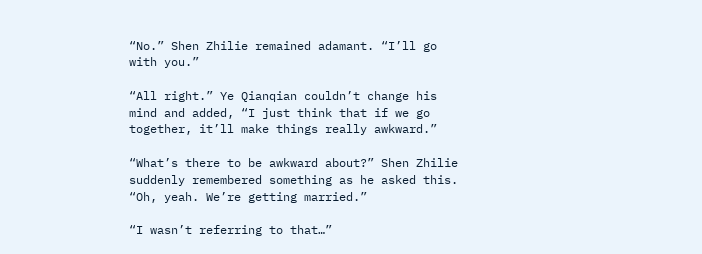“No.” Shen Zhilie remained adamant. “I’ll go with you.”

“All right.” Ye Qianqian couldn’t change his mind and added, “I just think that if we go together, it’ll make things really awkward.”

“What’s there to be awkward about?” Shen Zhilie suddenly remembered something as he asked this. “Oh, yeah. We’re getting married.”

“I wasn’t referring to that…”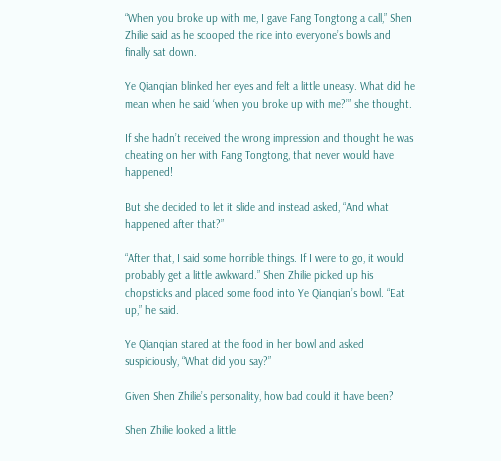“When you broke up with me, I gave Fang Tongtong a call,” Shen Zhilie said as he scooped the rice into everyone’s bowls and finally sat down.

Ye Qianqian blinked her eyes and felt a little uneasy. What did he mean when he said ‘when you broke up with me?’” she thought.

If she hadn’t received the wrong impression and thought he was cheating on her with Fang Tongtong, that never would have happened!

But she decided to let it slide and instead asked, “And what happened after that?”

“After that, I said some horrible things. If I were to go, it would probably get a little awkward.” Shen Zhilie picked up his chopsticks and placed some food into Ye Qianqian’s bowl. “Eat up,” he said.

Ye Qianqian stared at the food in her bowl and asked suspiciously, “What did you say?”

Given Shen Zhilie’s personality, how bad could it have been?

Shen Zhilie looked a little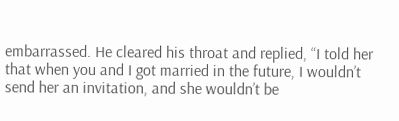embarrassed. He cleared his throat and replied, “I told her that when you and I got married in the future, I wouldn’t send her an invitation, and she wouldn’t be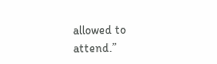allowed to attend.”